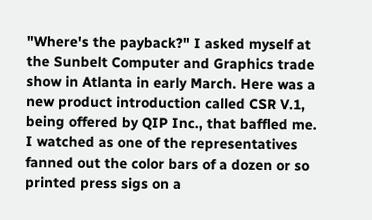"Where's the payback?" I asked myself at the Sunbelt Computer and Graphics trade show in Atlanta in early March. Here was a new product introduction called CSR V.1, being offered by QIP Inc., that baffled me. I watched as one of the representatives fanned out the color bars of a dozen or so printed press sigs on a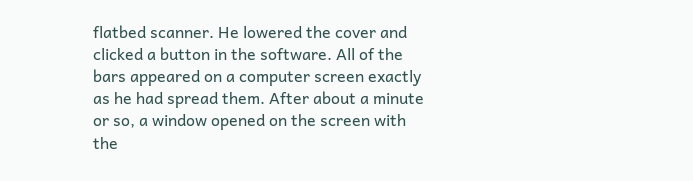flatbed scanner. He lowered the cover and clicked a button in the software. All of the bars appeared on a computer screen exactly as he had spread them. After about a minute or so, a window opened on the screen with the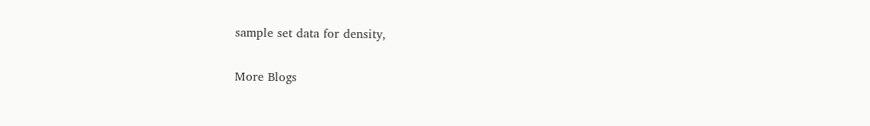sample set data for density,

More Blogs